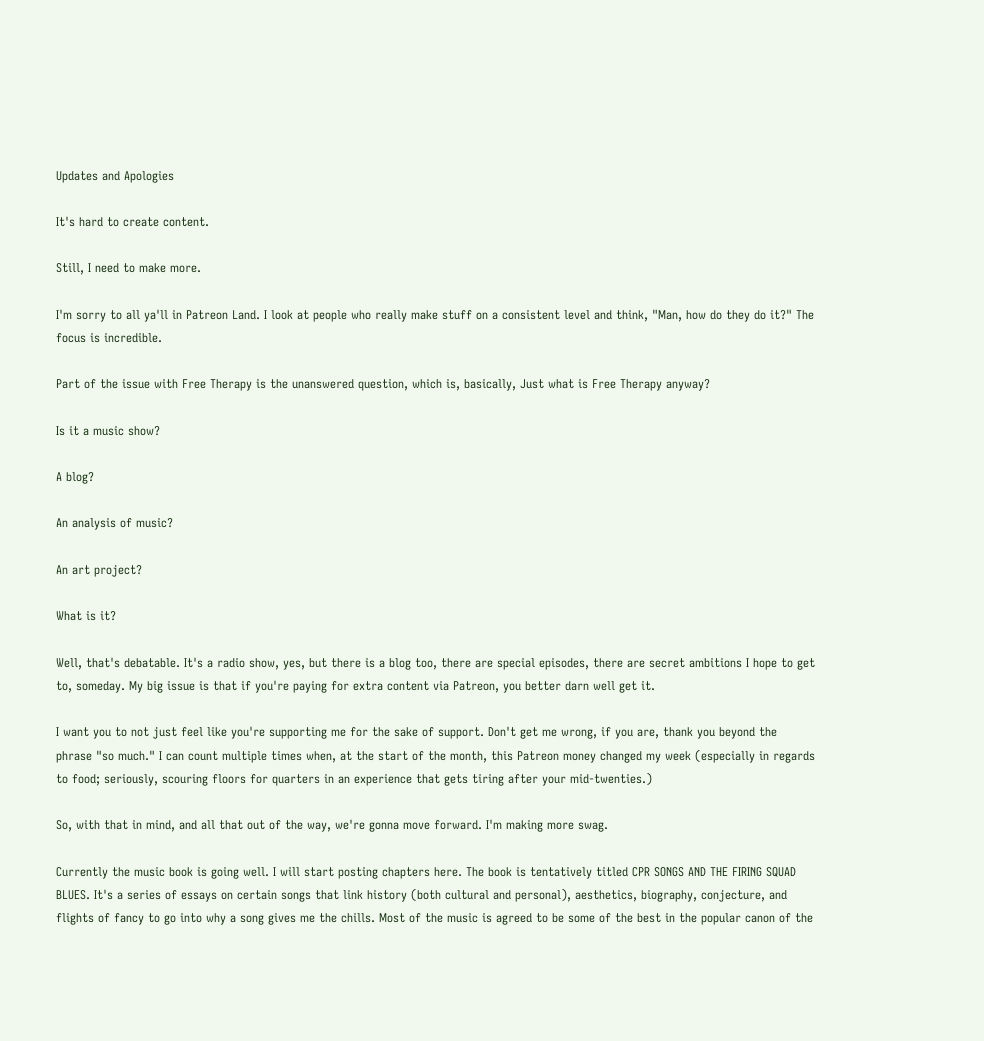Updates and Apologies

It's hard to create content.

Still, I need to make more.

I'm sorry to all ya'll in Patreon Land. I look at people who really make stuff on a consistent level and think, "Man, how do they do it?" The focus is incredible.

Part of the issue with Free Therapy is the unanswered question, which is, basically, Just what is Free Therapy anyway?

Is it a music show?

A blog?

An analysis of music?

An art project?

What is it?

Well, that's debatable. It's a radio show, yes, but there is a blog too, there are special episodes, there are secret ambitions I hope to get to, someday. My big issue is that if you're paying for extra content via Patreon, you better darn well get it.

I want you to not just feel like you're supporting me for the sake of support. Don't get me wrong, if you are, thank you beyond the phrase "so much." I can count multiple times when, at the start of the month, this Patreon money changed my week (especially in regards to food; seriously, scouring floors for quarters in an experience that gets tiring after your mid-twenties.)

So, with that in mind, and all that out of the way, we're gonna move forward. I'm making more swag.

Currently the music book is going well. I will start posting chapters here. The book is tentatively titled CPR SONGS AND THE FIRING SQUAD BLUES. It's a series of essays on certain songs that link history (both cultural and personal), aesthetics, biography, conjecture, and flights of fancy to go into why a song gives me the chills. Most of the music is agreed to be some of the best in the popular canon of the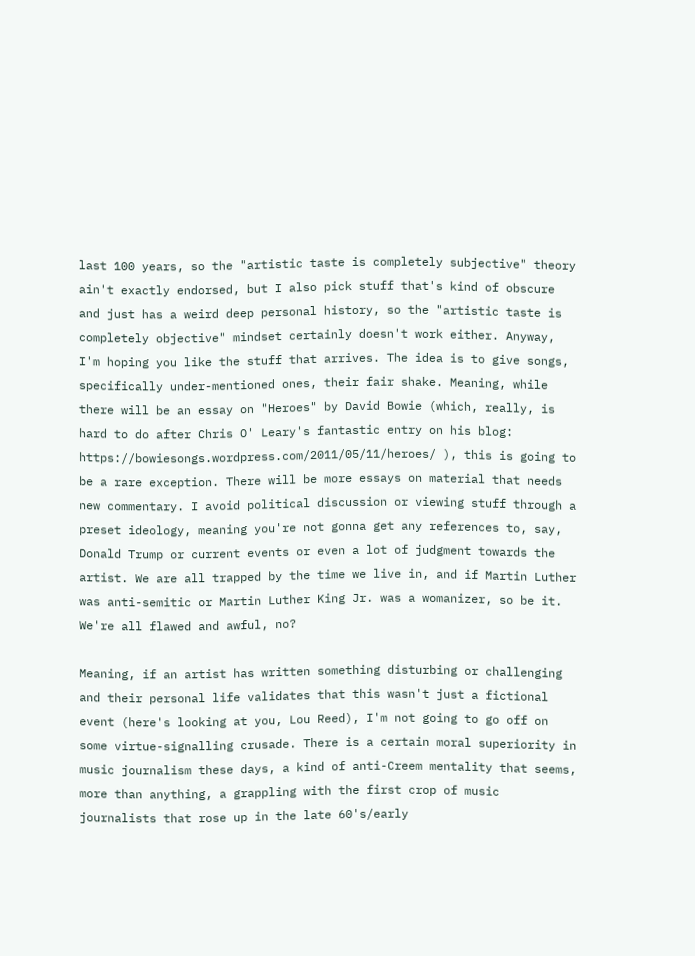last 100 years, so the "artistic taste is completely subjective" theory ain't exactly endorsed, but I also pick stuff that's kind of obscure and just has a weird deep personal history, so the "artistic taste is completely objective" mindset certainly doesn't work either. Anyway, I'm hoping you like the stuff that arrives. The idea is to give songs, specifically under-mentioned ones, their fair shake. Meaning, while there will be an essay on "Heroes" by David Bowie (which, really, is hard to do after Chris O' Leary's fantastic entry on his blog: https://bowiesongs.wordpress.com/2011/05/11/heroes/ ), this is going to be a rare exception. There will be more essays on material that needs new commentary. I avoid political discussion or viewing stuff through a preset ideology, meaning you're not gonna get any references to, say, Donald Trump or current events or even a lot of judgment towards the artist. We are all trapped by the time we live in, and if Martin Luther was anti-semitic or Martin Luther King Jr. was a womanizer, so be it. We're all flawed and awful, no?

Meaning, if an artist has written something disturbing or challenging and their personal life validates that this wasn't just a fictional event (here's looking at you, Lou Reed), I'm not going to go off on some virtue-signalling crusade. There is a certain moral superiority in music journalism these days, a kind of anti-Creem mentality that seems, more than anything, a grappling with the first crop of music journalists that rose up in the late 60's/early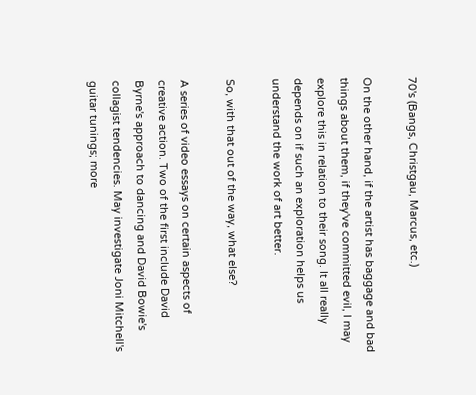70's (Bangs, Christgau, Marcus, etc.)

On the other hand, if the artist has baggage and bad things about them, if they've committed evil, I may explore this in relation to their song. It all really depends on if such an exploration helps us understand the work of art better.

So, with that out of the way, what else?

A series of video essays on certain aspects of creative action. Two of the first include David Byrne's approach to dancing and David Bowie's collagist tendencies. May investigate Joni Mitchell's guitar tunings; more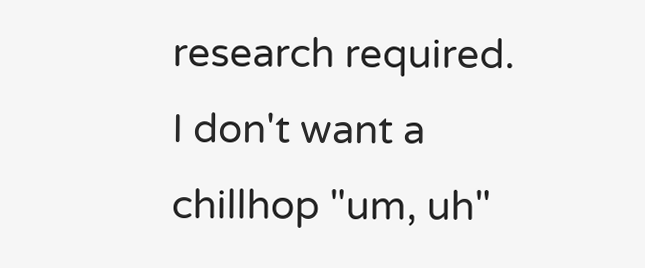research required. I don't want a chillhop "um, uh"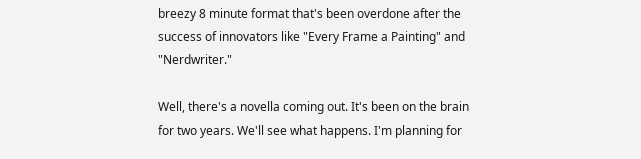breezy 8 minute format that's been overdone after the success of innovators like "Every Frame a Painting" and "Nerdwriter."

Well, there's a novella coming out. It's been on the brain for two years. We'll see what happens. I'm planning for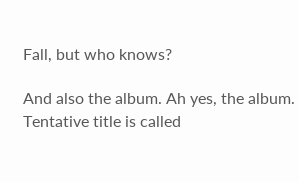Fall, but who knows?

And also the album. Ah yes, the album. Tentative title is called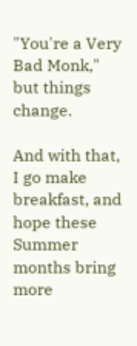"You're a Very Bad Monk," but things change.

And with that, I go make breakfast, and hope these Summer months bring more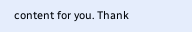content for you. Thank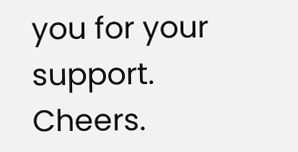you for your support. Cheers.